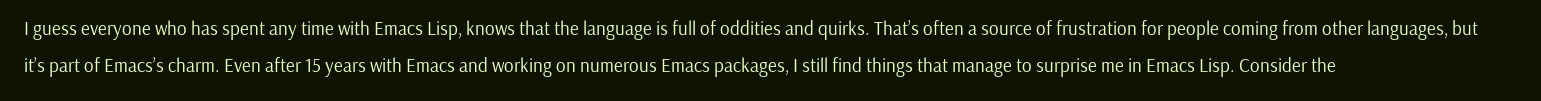I guess everyone who has spent any time with Emacs Lisp, knows that the language is full of oddities and quirks. That’s often a source of frustration for people coming from other languages, but it’s part of Emacs’s charm. Even after 15 years with Emacs and working on numerous Emacs packages, I still find things that manage to surprise me in Emacs Lisp. Consider the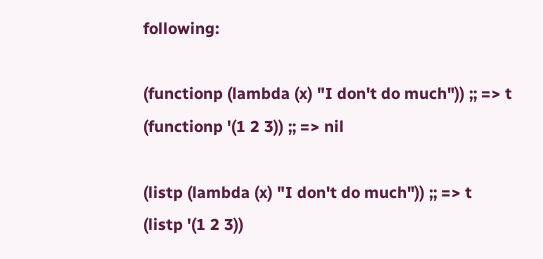following:

(functionp (lambda (x) "I don't do much")) ;; => t
(functionp '(1 2 3)) ;; => nil

(listp (lambda (x) "I don't do much")) ;; => t
(listp '(1 2 3))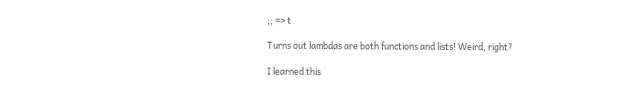;; => t

Turns out lambdas are both functions and lists! Weird, right?

I learned this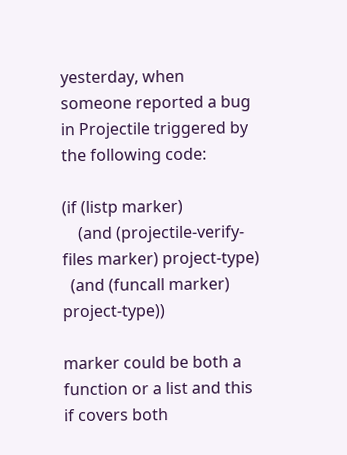yesterday, when someone reported a bug in Projectile triggered by the following code:

(if (listp marker)
    (and (projectile-verify-files marker) project-type)
  (and (funcall marker) project-type))

marker could be both a function or a list and this if covers both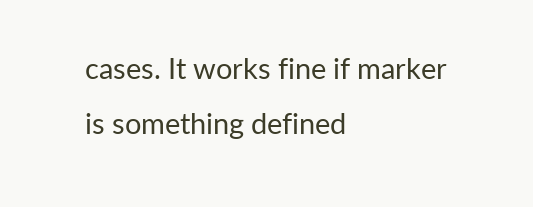cases. It works fine if marker is something defined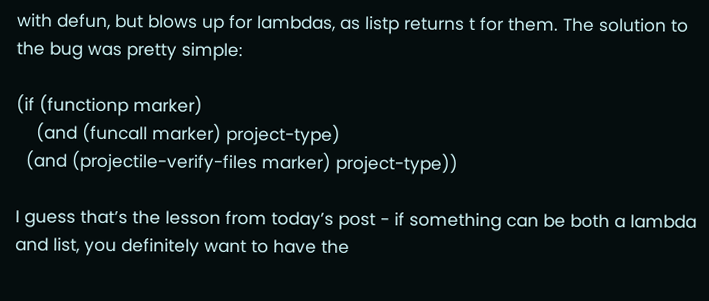with defun, but blows up for lambdas, as listp returns t for them. The solution to the bug was pretty simple:

(if (functionp marker)
    (and (funcall marker) project-type)
  (and (projectile-verify-files marker) project-type))

I guess that’s the lesson from today’s post - if something can be both a lambda and list, you definitely want to have the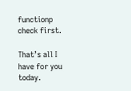functionp check first.

That’s all I have for you today.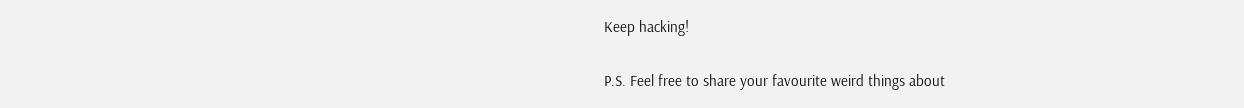Keep hacking!

P.S. Feel free to share your favourite weird things about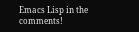Emacs Lisp in the comments!